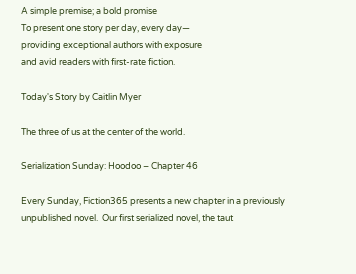A simple premise; a bold promise
To present one story per day, every day—
providing exceptional authors with exposure
and avid readers with first-rate fiction.

Today's Story by Caitlin Myer

The three of us at the center of the world.

Serialization Sunday: Hoodoo – Chapter 46

Every Sunday, Fiction365 presents a new chapter in a previously unpublished novel.  Our first serialized novel, the taut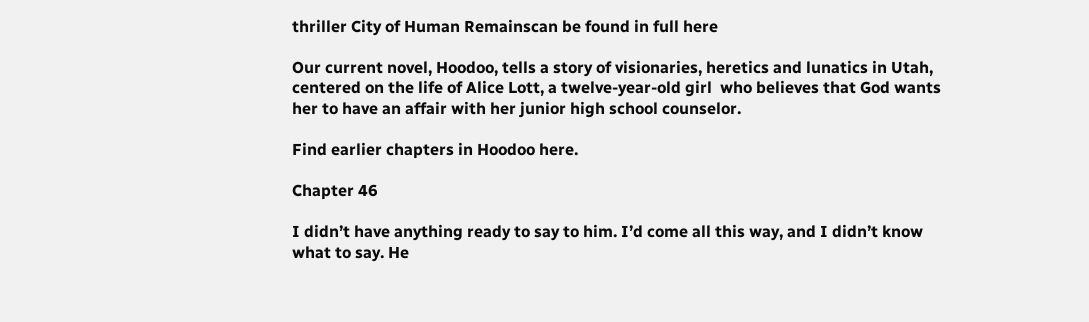thriller City of Human Remainscan be found in full here

Our current novel, Hoodoo, tells a story of visionaries, heretics and lunatics in Utah, centered on the life of Alice Lott, a twelve-year-old girl  who believes that God wants her to have an affair with her junior high school counselor.

Find earlier chapters in Hoodoo here.

Chapter 46

I didn’t have anything ready to say to him. I’d come all this way, and I didn’t know what to say. He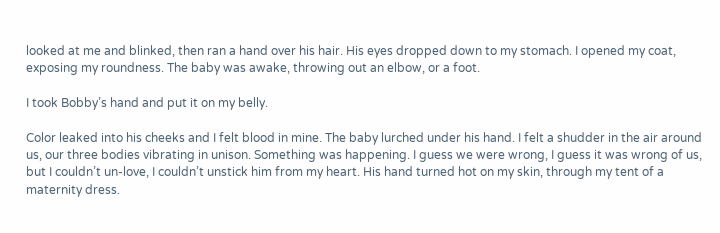looked at me and blinked, then ran a hand over his hair. His eyes dropped down to my stomach. I opened my coat, exposing my roundness. The baby was awake, throwing out an elbow, or a foot.

I took Bobby’s hand and put it on my belly.

Color leaked into his cheeks and I felt blood in mine. The baby lurched under his hand. I felt a shudder in the air around us, our three bodies vibrating in unison. Something was happening. I guess we were wrong, I guess it was wrong of us, but I couldn’t un-love, I couldn’t unstick him from my heart. His hand turned hot on my skin, through my tent of a maternity dress.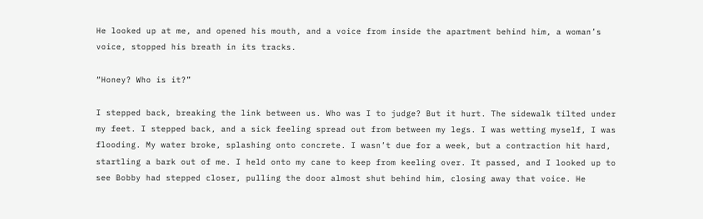He looked up at me, and opened his mouth, and a voice from inside the apartment behind him, a woman’s voice, stopped his breath in its tracks.

“Honey? Who is it?”

I stepped back, breaking the link between us. Who was I to judge? But it hurt. The sidewalk tilted under my feet. I stepped back, and a sick feeling spread out from between my legs. I was wetting myself, I was flooding. My water broke, splashing onto concrete. I wasn’t due for a week, but a contraction hit hard, startling a bark out of me. I held onto my cane to keep from keeling over. It passed, and I looked up to see Bobby had stepped closer, pulling the door almost shut behind him, closing away that voice. He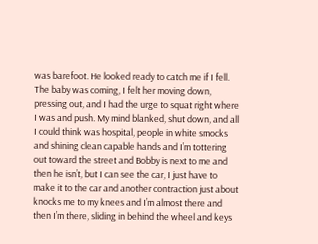was barefoot. He looked ready to catch me if I fell. The baby was coming, I felt her moving down, pressing out, and I had the urge to squat right where I was and push. My mind blanked, shut down, and all I could think was hospital, people in white smocks and shining clean capable hands and I’m tottering out toward the street and Bobby is next to me and then he isn’t, but I can see the car, I just have to make it to the car and another contraction just about knocks me to my knees and I’m almost there and then I’m there, sliding in behind the wheel and keys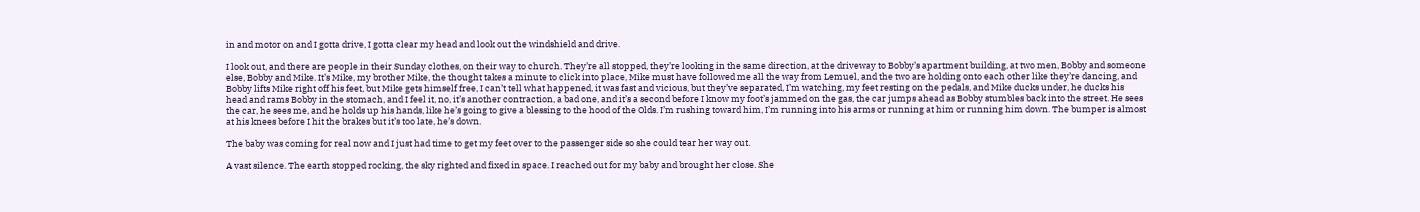in and motor on and I gotta drive, I gotta clear my head and look out the windshield and drive.

I look out, and there are people in their Sunday clothes, on their way to church. They’re all stopped, they’re looking in the same direction, at the driveway to Bobby’s apartment building, at two men, Bobby and someone else, Bobby and Mike. It’s Mike, my brother Mike, the thought takes a minute to click into place, Mike must have followed me all the way from Lemuel, and the two are holding onto each other like they’re dancing, and Bobby lifts Mike right off his feet, but Mike gets himself free, I can’t tell what happened, it was fast and vicious, but they’ve separated, I’m watching, my feet resting on the pedals, and Mike ducks under, he ducks his head and rams Bobby in the stomach, and I feel it, no, it’s another contraction, a bad one, and it’s a second before I know my foot’s jammed on the gas, the car jumps ahead as Bobby stumbles back into the street. He sees the car, he sees me, and he holds up his hands, like he’s going to give a blessing to the hood of the Olds. I’m rushing toward him, I’m running into his arms or running at him or running him down. The bumper is almost at his knees before I hit the brakes but it’s too late, he’s down.

The baby was coming for real now and I just had time to get my feet over to the passenger side so she could tear her way out.

A vast silence. The earth stopped rocking, the sky righted and fixed in space. I reached out for my baby and brought her close. She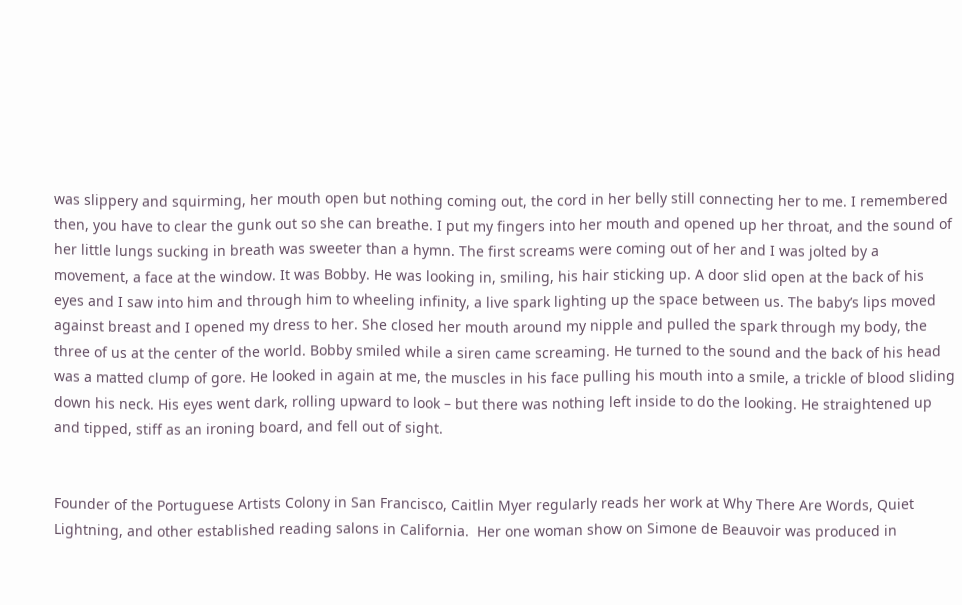was slippery and squirming, her mouth open but nothing coming out, the cord in her belly still connecting her to me. I remembered then, you have to clear the gunk out so she can breathe. I put my fingers into her mouth and opened up her throat, and the sound of her little lungs sucking in breath was sweeter than a hymn. The first screams were coming out of her and I was jolted by a movement, a face at the window. It was Bobby. He was looking in, smiling, his hair sticking up. A door slid open at the back of his eyes and I saw into him and through him to wheeling infinity, a live spark lighting up the space between us. The baby’s lips moved against breast and I opened my dress to her. She closed her mouth around my nipple and pulled the spark through my body, the three of us at the center of the world. Bobby smiled while a siren came screaming. He turned to the sound and the back of his head was a matted clump of gore. He looked in again at me, the muscles in his face pulling his mouth into a smile, a trickle of blood sliding down his neck. His eyes went dark, rolling upward to look – but there was nothing left inside to do the looking. He straightened up and tipped, stiff as an ironing board, and fell out of sight.


Founder of the Portuguese Artists Colony in San Francisco, Caitlin Myer regularly reads her work at Why There Are Words, Quiet Lightning, and other established reading salons in California.  Her one woman show on Simone de Beauvoir was produced in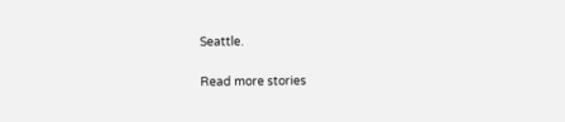Seattle.

Read more stories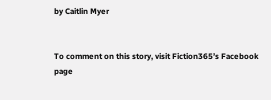by Caitlin Myer


To comment on this story, visit Fiction365’s Facebook page